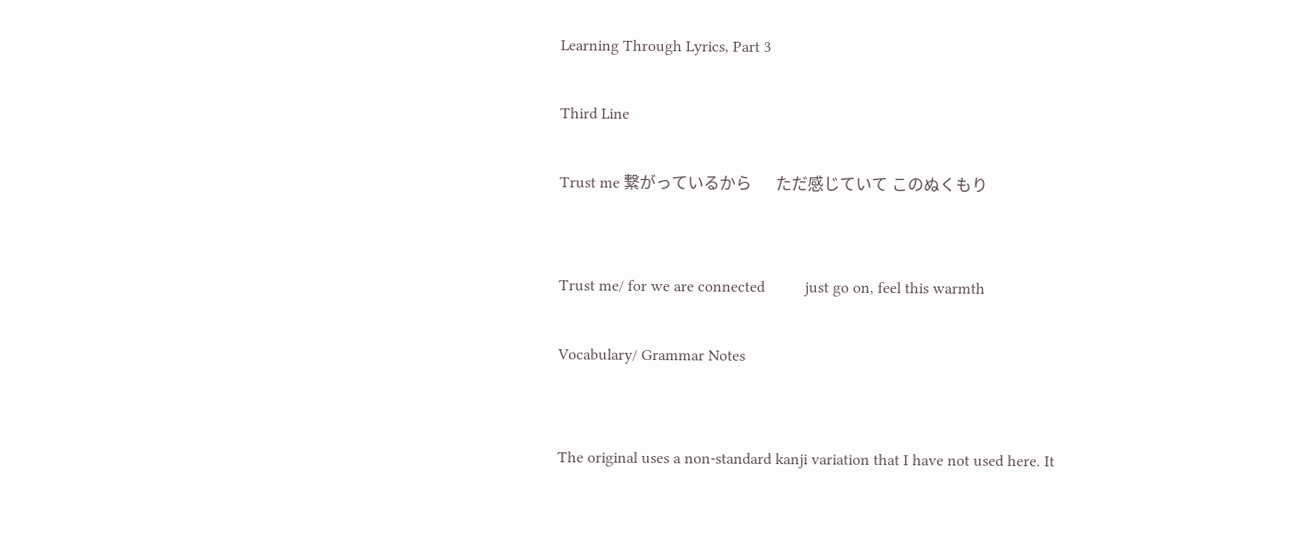Learning Through Lyrics, Part 3

Third Line

Trust me 繋がっているから      ただ感じていて このぬくもり


Trust me/ for we are connected          just go on, feel this warmth

Vocabulary/ Grammar Notes


The original uses a non-standard kanji variation that I have not used here. It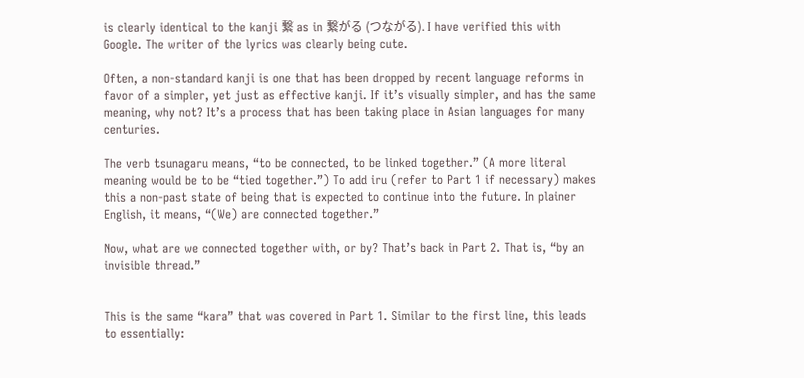is clearly identical to the kanji 繋 as in 繋がる (つながる). I have verified this with Google. The writer of the lyrics was clearly being cute.

Often, a non-standard kanji is one that has been dropped by recent language reforms in favor of a simpler, yet just as effective kanji. If it’s visually simpler, and has the same meaning, why not? It’s a process that has been taking place in Asian languages for many centuries.

The verb tsunagaru means, “to be connected, to be linked together.” (A more literal meaning would be to be “tied together.”) To add iru (refer to Part 1 if necessary) makes this a non-past state of being that is expected to continue into the future. In plainer English, it means, “(We) are connected together.”

Now, what are we connected together with, or by? That’s back in Part 2. That is, “by an invisible thread.”


This is the same “kara” that was covered in Part 1. Similar to the first line, this leads to essentially: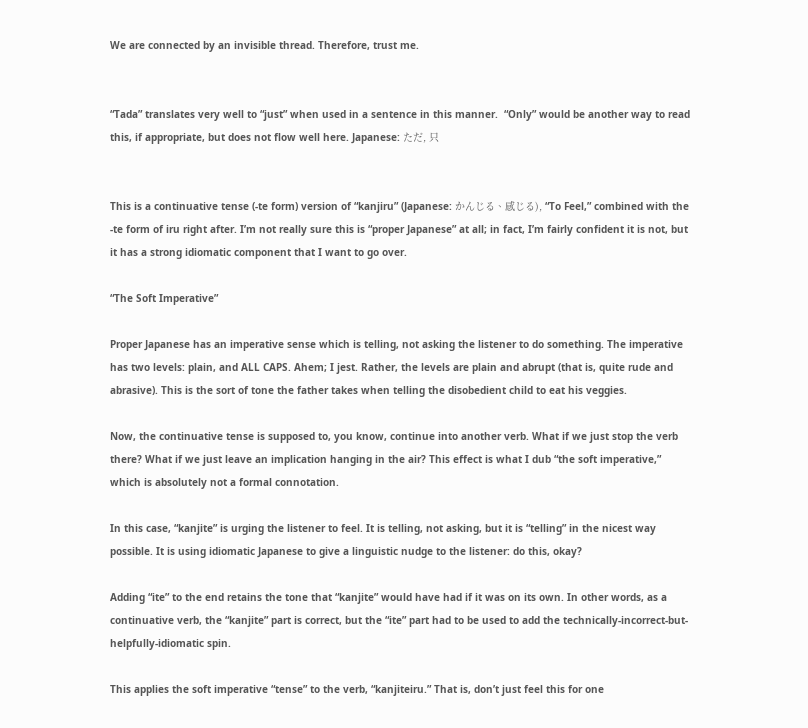We are connected by an invisible thread. Therefore, trust me.


“Tada” translates very well to “just” when used in a sentence in this manner.  “Only” would be another way to read this, if appropriate, but does not flow well here. Japanese: ただ, 只


This is a continuative tense (-te form) version of “kanjiru” (Japanese: かんじる、感じる), “To Feel,” combined with the -te form of iru right after. I’m not really sure this is “proper Japanese” at all; in fact, I’m fairly confident it is not, but it has a strong idiomatic component that I want to go over.

“The Soft Imperative”

Proper Japanese has an imperative sense which is telling, not asking the listener to do something. The imperative has two levels: plain, and ALL CAPS. Ahem; I jest. Rather, the levels are plain and abrupt (that is, quite rude and abrasive). This is the sort of tone the father takes when telling the disobedient child to eat his veggies.

Now, the continuative tense is supposed to, you know, continue into another verb. What if we just stop the verb there? What if we just leave an implication hanging in the air? This effect is what I dub “the soft imperative,” which is absolutely not a formal connotation.

In this case, “kanjite” is urging the listener to feel. It is telling, not asking, but it is “telling” in the nicest way possible. It is using idiomatic Japanese to give a linguistic nudge to the listener: do this, okay?

Adding “ite” to the end retains the tone that “kanjite” would have had if it was on its own. In other words, as a continuative verb, the “kanjite” part is correct, but the “ite” part had to be used to add the technically-incorrect-but-helpfully-idiomatic spin.

This applies the soft imperative “tense” to the verb, “kanjiteiru.” That is, don’t just feel this for one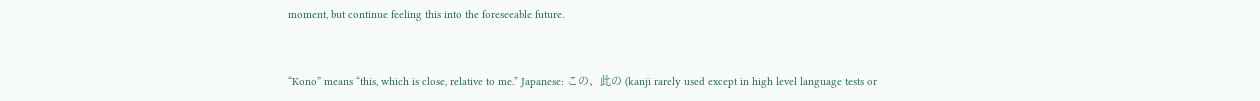moment, but continue feeling this into the foreseeable future.


“Kono” means “this, which is close, relative to me.” Japanese: この、此の (kanji rarely used except in high level language tests or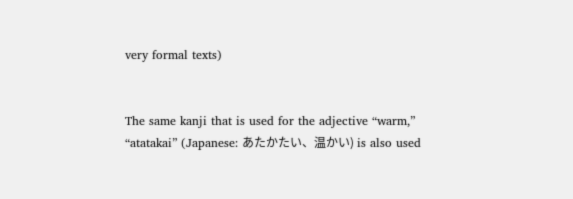very formal texts)


The same kanji that is used for the adjective “warm,” “atatakai” (Japanese: あたかたい、温かい) is also used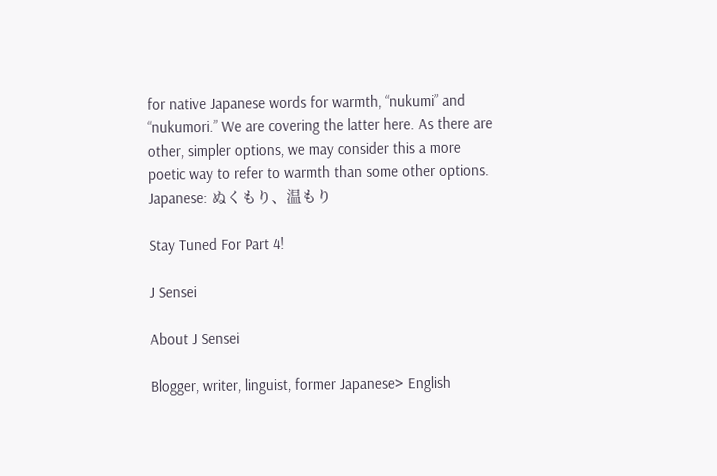for native Japanese words for warmth, “nukumi” and “nukumori.” We are covering the latter here. As there are other, simpler options, we may consider this a more poetic way to refer to warmth than some other options. Japanese: ぬくもり、温もり

Stay Tuned For Part 4!

J Sensei

About J Sensei

Blogger, writer, linguist, former Japanese> English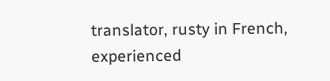translator, rusty in French, experienced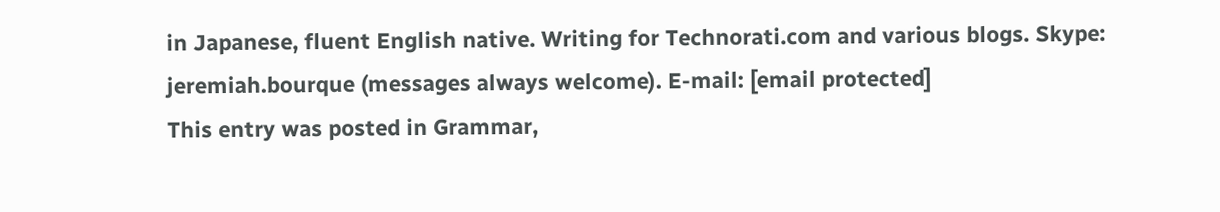in Japanese, fluent English native. Writing for Technorati.com and various blogs. Skype: jeremiah.bourque (messages always welcome). E-mail: [email protected]
This entry was posted in Grammar,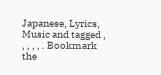Japanese, Lyrics, Music and tagged , , , , , . Bookmark the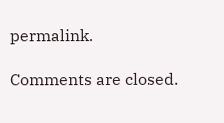permalink.

Comments are closed.